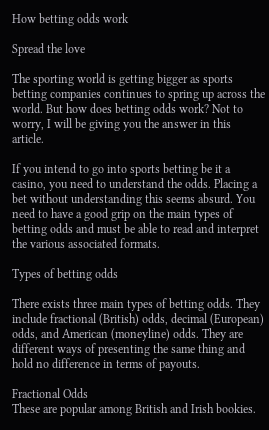How betting odds work

Spread the love

The sporting world is getting bigger as sports betting companies continues to spring up across the world. But how does betting odds work? Not to worry, I will be giving you the answer in this article.

If you intend to go into sports betting be it a casino, you need to understand the odds. Placing a bet without understanding this seems absurd. You need to have a good grip on the main types of betting odds and must be able to read and interpret the various associated formats.

Types of betting odds

There exists three main types of betting odds. They include fractional (British) odds, decimal (European) odds, and American (moneyline) odds. They are different ways of presenting the same thing and hold no difference in terms of payouts.

Fractional Odds
These are popular among British and Irish bookies.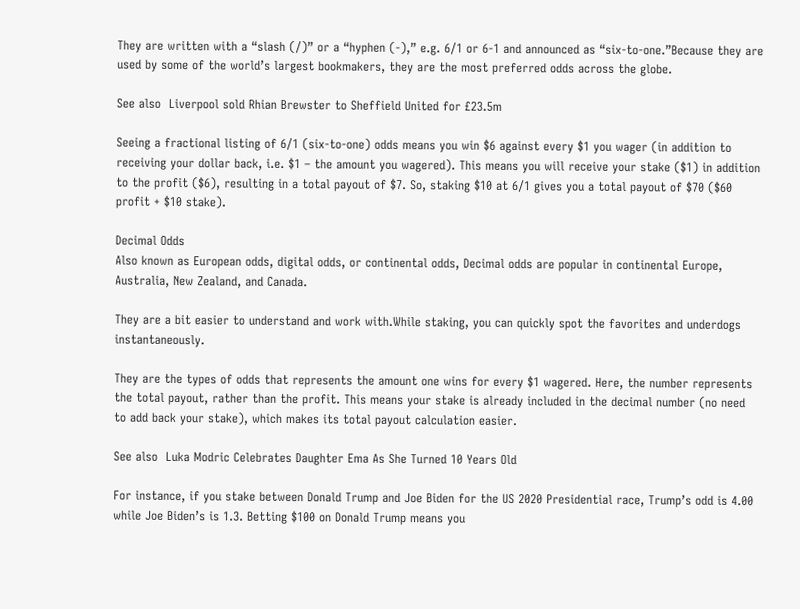They are written with a “slash (/)” or a “hyphen (-),” e.g. 6/1 or 6-1 and announced as “six-to-one.”Because they are used by some of the world’s largest bookmakers, they are the most preferred odds across the globe.

See also  Liverpool sold Rhian Brewster to Sheffield United for £23.5m

Seeing a fractional listing of 6/1 (six-to-one) odds means you win $6 against every $1 you wager (in addition to receiving your dollar back, i.e. $1 – the amount you wagered). This means you will receive your stake ($1) in addition to the profit ($6), resulting in a total payout of $7. So, staking $10 at 6/1 gives you a total payout of $70 ($60 profit + $10 stake).

Decimal Odds
Also known as European odds, digital odds, or continental odds, Decimal odds are popular in continental Europe, Australia, New Zealand, and Canada.

They are a bit easier to understand and work with.While staking, you can quickly spot the favorites and underdogs instantaneously.

They are the types of odds that represents the amount one wins for every $1 wagered. Here, the number represents the total payout, rather than the profit. This means your stake is already included in the decimal number (no need to add back your stake), which makes its total payout calculation easier.

See also  Luka Modric Celebrates Daughter Ema As She Turned 10 Years Old

For instance, if you stake between Donald Trump and Joe Biden for the US 2020 Presidential race, Trump’s odd is 4.00 while Joe Biden’s is 1.3. Betting $100 on Donald Trump means you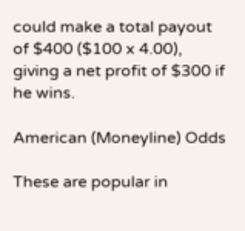could make a total payout of $400 ($100 x 4.00), giving a net profit of $300 if he wins.

American (Moneyline) Odds

These are popular in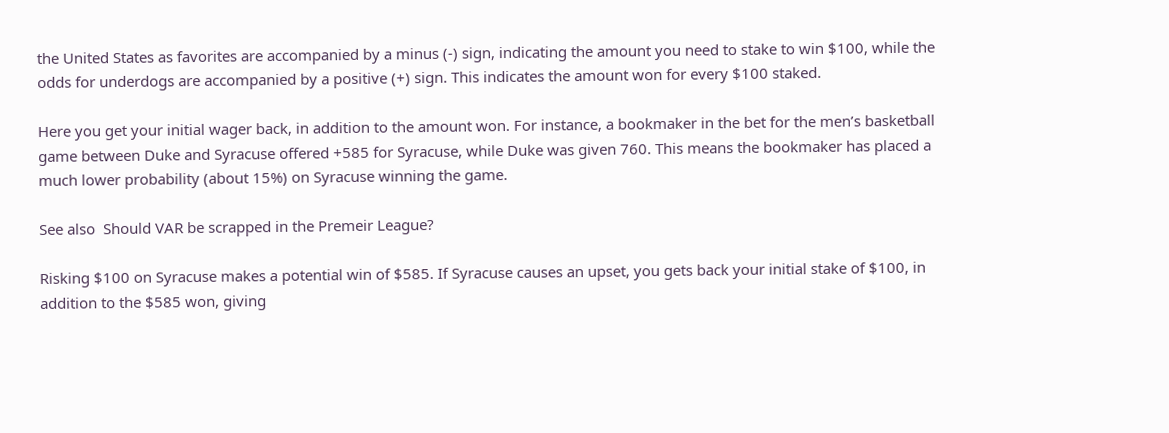the United States as favorites are accompanied by a minus (-) sign, indicating the amount you need to stake to win $100, while the odds for underdogs are accompanied by a positive (+) sign. This indicates the amount won for every $100 staked.

Here you get your initial wager back, in addition to the amount won. For instance, a bookmaker in the bet for the men’s basketball game between Duke and Syracuse offered +585 for Syracuse, while Duke was given 760. This means the bookmaker has placed a much lower probability (about 15%) on Syracuse winning the game.

See also  Should VAR be scrapped in the Premeir League?

Risking $100 on Syracuse makes a potential win of $585. If Syracuse causes an upset, you gets back your initial stake of $100, in addition to the $585 won, giving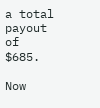a total payout of $685.

Now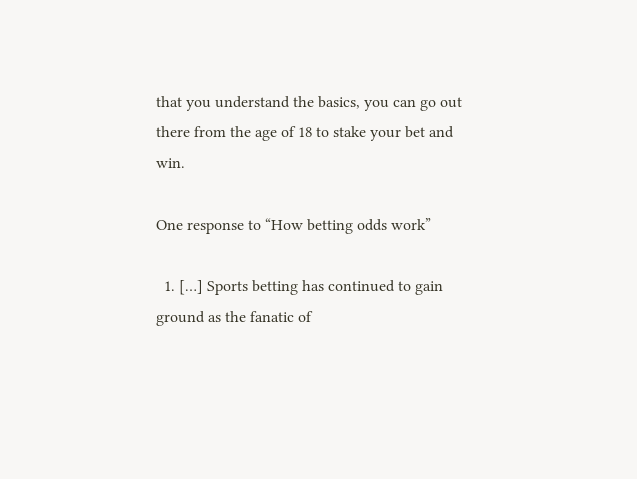that you understand the basics, you can go out there from the age of 18 to stake your bet and win.

One response to “How betting odds work”

  1. […] Sports betting has continued to gain ground as the fanatic of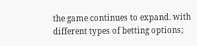the game continues to expand. with different types of betting options;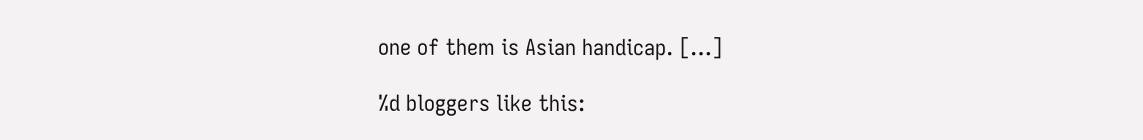one of them is Asian handicap. […]

%d bloggers like this: